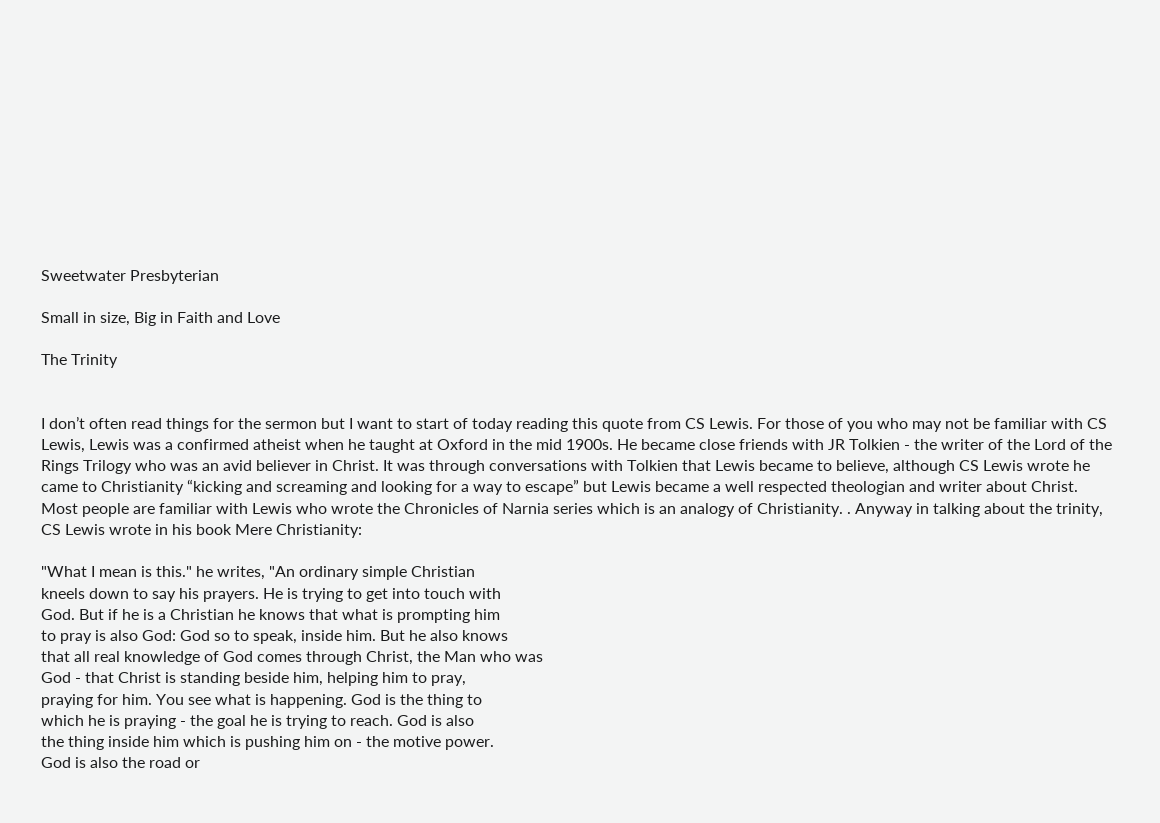Sweetwater Presbyterian

Small in size, Big in Faith and Love

The Trinity


I don’t often read things for the sermon but I want to start of today reading this quote from CS Lewis. For those of you who may not be familiar with CS Lewis, Lewis was a confirmed atheist when he taught at Oxford in the mid 1900s. He became close friends with JR Tolkien - the writer of the Lord of the Rings Trilogy who was an avid believer in Christ. It was through conversations with Tolkien that Lewis became to believe, although CS Lewis wrote he came to Christianity “kicking and screaming and looking for a way to escape” but Lewis became a well respected theologian and writer about Christ. Most people are familiar with Lewis who wrote the Chronicles of Narnia series which is an analogy of Christianity. . Anyway in talking about the trinity, CS Lewis wrote in his book Mere Christianity:

"What I mean is this." he writes, "An ordinary simple Christian
kneels down to say his prayers. He is trying to get into touch with
God. But if he is a Christian he knows that what is prompting him
to pray is also God: God so to speak, inside him. But he also knows
that all real knowledge of God comes through Christ, the Man who was
God - that Christ is standing beside him, helping him to pray,
praying for him. You see what is happening. God is the thing to
which he is praying - the goal he is trying to reach. God is also
the thing inside him which is pushing him on - the motive power.
God is also the road or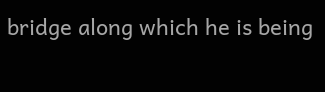bridge along which he is being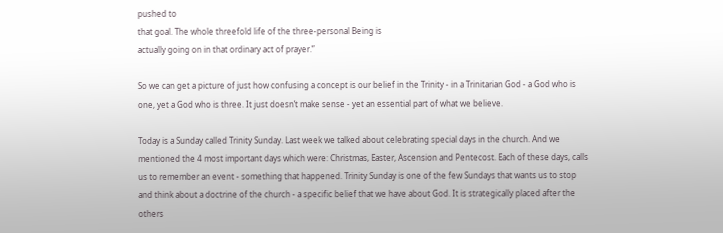pushed to
that goal. The whole threefold life of the three-personal Being is
actually going on in that ordinary act of prayer.”

So we can get a picture of just how confusing a concept is our belief in the Trinity - in a Trinitarian God - a God who is one, yet a God who is three. It just doesn’t make sense - yet an essential part of what we believe.

Today is a Sunday called Trinity Sunday. Last week we talked about celebrating special days in the church. And we mentioned the 4 most important days which were: Christmas, Easter, Ascension and Pentecost. Each of these days, calls us to remember an event - something that happened. Trinity Sunday is one of the few Sundays that wants us to stop and think about a doctrine of the church - a specific belief that we have about God. It is strategically placed after the others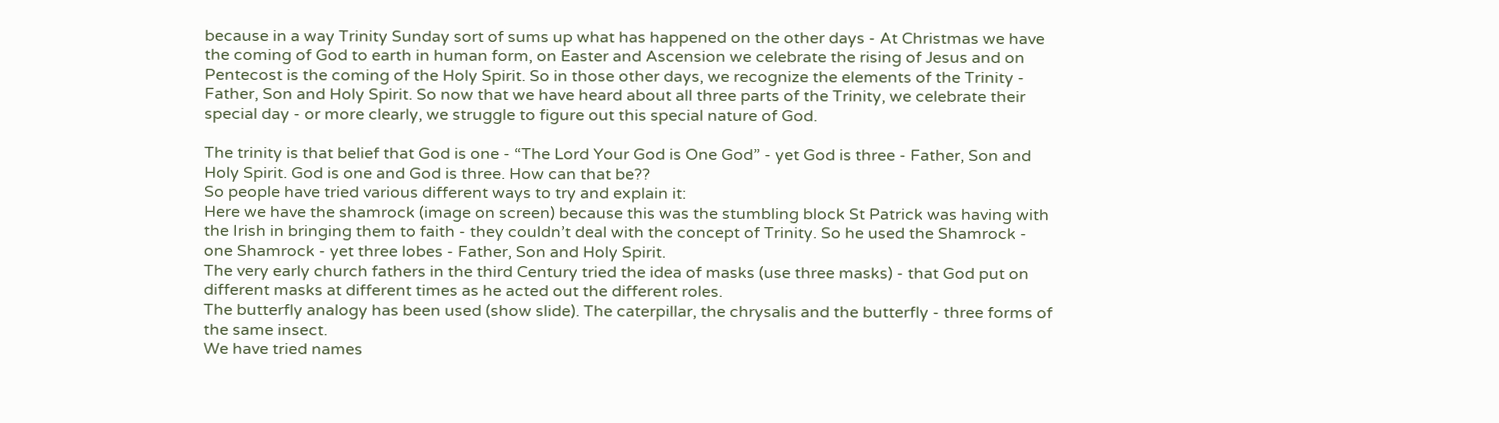because in a way Trinity Sunday sort of sums up what has happened on the other days - At Christmas we have the coming of God to earth in human form, on Easter and Ascension we celebrate the rising of Jesus and on Pentecost is the coming of the Holy Spirit. So in those other days, we recognize the elements of the Trinity - Father, Son and Holy Spirit. So now that we have heard about all three parts of the Trinity, we celebrate their special day - or more clearly, we struggle to figure out this special nature of God.

The trinity is that belief that God is one - “The Lord Your God is One God” - yet God is three - Father, Son and Holy Spirit. God is one and God is three. How can that be??
So people have tried various different ways to try and explain it:
Here we have the shamrock (image on screen) because this was the stumbling block St Patrick was having with the Irish in bringing them to faith - they couldn’t deal with the concept of Trinity. So he used the Shamrock - one Shamrock - yet three lobes - Father, Son and Holy Spirit.
The very early church fathers in the third Century tried the idea of masks (use three masks) - that God put on different masks at different times as he acted out the different roles.
The butterfly analogy has been used (show slide). The caterpillar, the chrysalis and the butterfly - three forms of the same insect.
We have tried names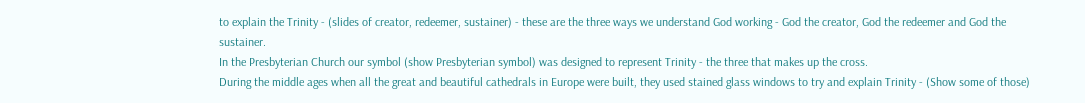to explain the Trinity - (slides of creator, redeemer, sustainer) - these are the three ways we understand God working - God the creator, God the redeemer and God the sustainer.
In the Presbyterian Church our symbol (show Presbyterian symbol) was designed to represent Trinity - the three that makes up the cross.
During the middle ages when all the great and beautiful cathedrals in Europe were built, they used stained glass windows to try and explain Trinity - (Show some of those)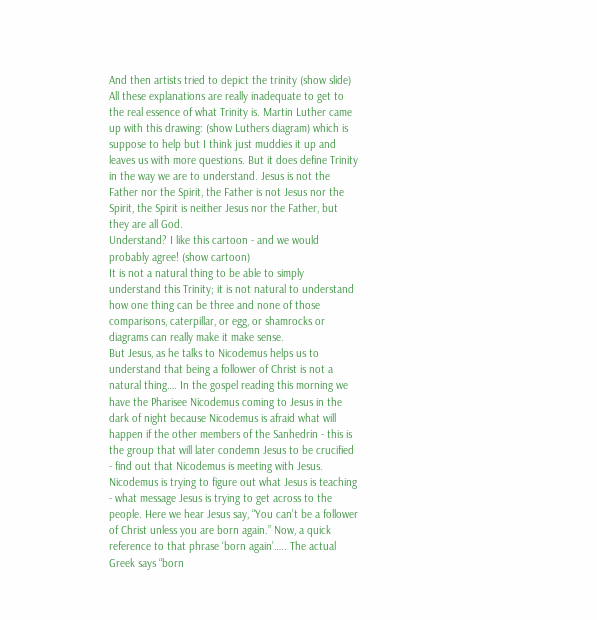And then artists tried to depict the trinity (show slide)
All these explanations are really inadequate to get to the real essence of what Trinity is. Martin Luther came up with this drawing: (show Luthers diagram) which is suppose to help but I think just muddies it up and leaves us with more questions. But it does define Trinity in the way we are to understand. Jesus is not the Father nor the Spirit, the Father is not Jesus nor the Spirit, the Spirit is neither Jesus nor the Father, but they are all God.
Understand? I like this cartoon - and we would probably agree! (show cartoon)
It is not a natural thing to be able to simply understand this Trinity; it is not natural to understand how one thing can be three and none of those comparisons, caterpillar, or egg, or shamrocks or diagrams can really make it make sense.
But Jesus, as he talks to Nicodemus helps us to understand that being a follower of Christ is not a natural thing…. In the gospel reading this morning we have the Pharisee Nicodemus coming to Jesus in the dark of night because Nicodemus is afraid what will happen if the other members of the Sanhedrin - this is the group that will later condemn Jesus to be crucified - find out that Nicodemus is meeting with Jesus. Nicodemus is trying to figure out what Jesus is teaching - what message Jesus is trying to get across to the people. Here we hear Jesus say, “You can’t be a follower of Christ unless you are born again.” Now, a quick reference to that phrase ‘born again’….. The actual Greek says “born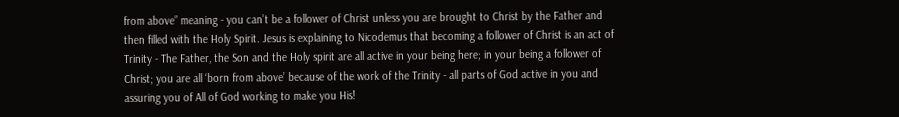from above” meaning - you can’t be a follower of Christ unless you are brought to Christ by the Father and then filled with the Holy Spirit. Jesus is explaining to Nicodemus that becoming a follower of Christ is an act of Trinity - The Father, the Son and the Holy spirit are all active in your being here; in your being a follower of Christ; you are all ‘born from above’ because of the work of the Trinity - all parts of God active in you and assuring you of All of God working to make you His!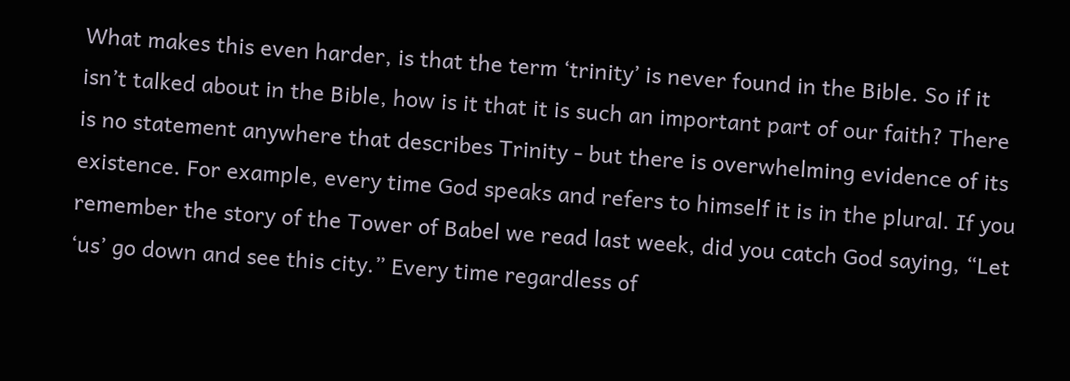What makes this even harder, is that the term ‘trinity’ is never found in the Bible. So if it isn’t talked about in the Bible, how is it that it is such an important part of our faith? There is no statement anywhere that describes Trinity - but there is overwhelming evidence of its existence. For example, every time God speaks and refers to himself it is in the plural. If you remember the story of the Tower of Babel we read last week, did you catch God saying, “Let ‘us’ go down and see this city.” Every time regardless of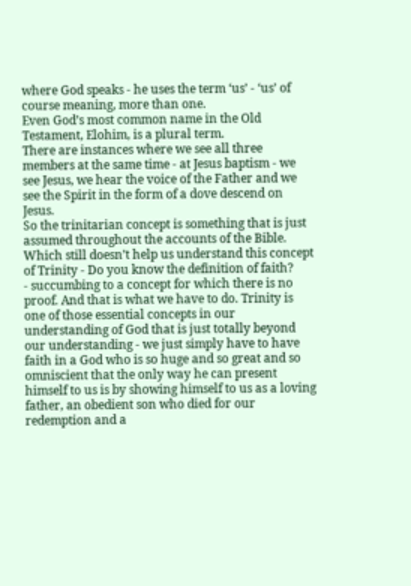where God speaks - he uses the term ‘us’ - ‘us’ of course meaning, more than one.
Even God’s most common name in the Old Testament, Elohim, is a plural term.
There are instances where we see all three members at the same time - at Jesus baptism - we see Jesus, we hear the voice of the Father and we see the Spirit in the form of a dove descend on Jesus.
So the trinitarian concept is something that is just assumed throughout the accounts of the Bible.
Which still doesn’t help us understand this concept of Trinity - Do you know the definition of faith?
- succumbing to a concept for which there is no proof. And that is what we have to do. Trinity is one of those essential concepts in our understanding of God that is just totally beyond our understanding - we just simply have to have faith in a God who is so huge and so great and so omniscient that the only way he can present himself to us is by showing himself to us as a loving father, an obedient son who died for our redemption and a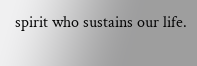spirit who sustains our life.